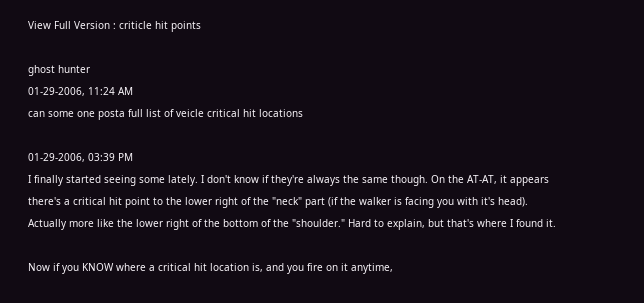View Full Version : criticle hit points

ghost hunter
01-29-2006, 11:24 AM
can some one posta full list of veicle critical hit locations

01-29-2006, 03:39 PM
I finally started seeing some lately. I don't know if they're always the same though. On the AT-AT, it appears there's a critical hit point to the lower right of the "neck" part (if the walker is facing you with it's head). Actually more like the lower right of the bottom of the "shoulder." Hard to explain, but that's where I found it.

Now if you KNOW where a critical hit location is, and you fire on it anytime,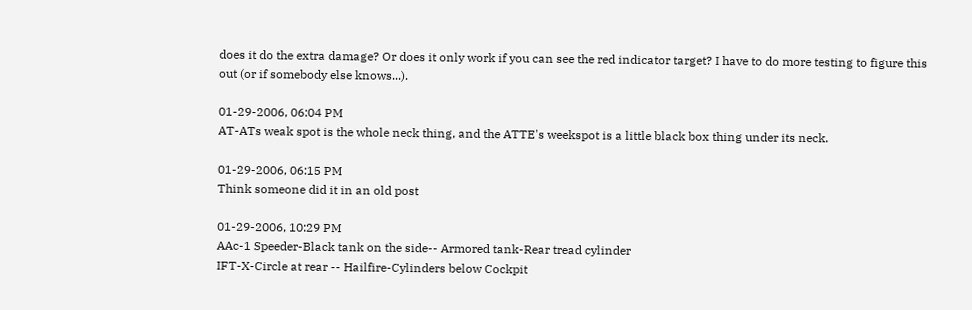does it do the extra damage? Or does it only work if you can see the red indicator target? I have to do more testing to figure this out (or if somebody else knows...).

01-29-2006, 06:04 PM
AT-ATs weak spot is the whole neck thing, and the ATTE's weekspot is a little black box thing under its neck.

01-29-2006, 06:15 PM
Think someone did it in an old post

01-29-2006, 10:29 PM
AAc-1 Speeder-Black tank on the side-- Armored tank-Rear tread cylinder
IFT-X-Circle at rear -- Hailfire-Cylinders below Cockpit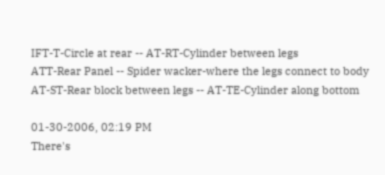IFT-T-Circle at rear -- AT-RT-Cylinder between legs
ATT-Rear Panel -- Spider wacker-where the legs connect to body
AT-ST-Rear block between legs -- AT-TE-Cylinder along bottom

01-30-2006, 02:19 PM
There's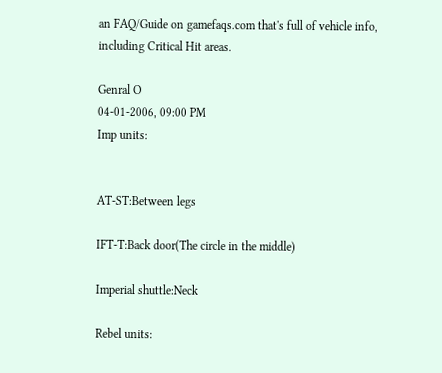an FAQ/Guide on gamefaqs.com that's full of vehicle info, including Critical Hit areas.

Genral O
04-01-2006, 09:00 PM
Imp units:


AT-ST:Between legs

IFT-T:Back door(The circle in the middle)

Imperial shuttle:Neck

Rebel units: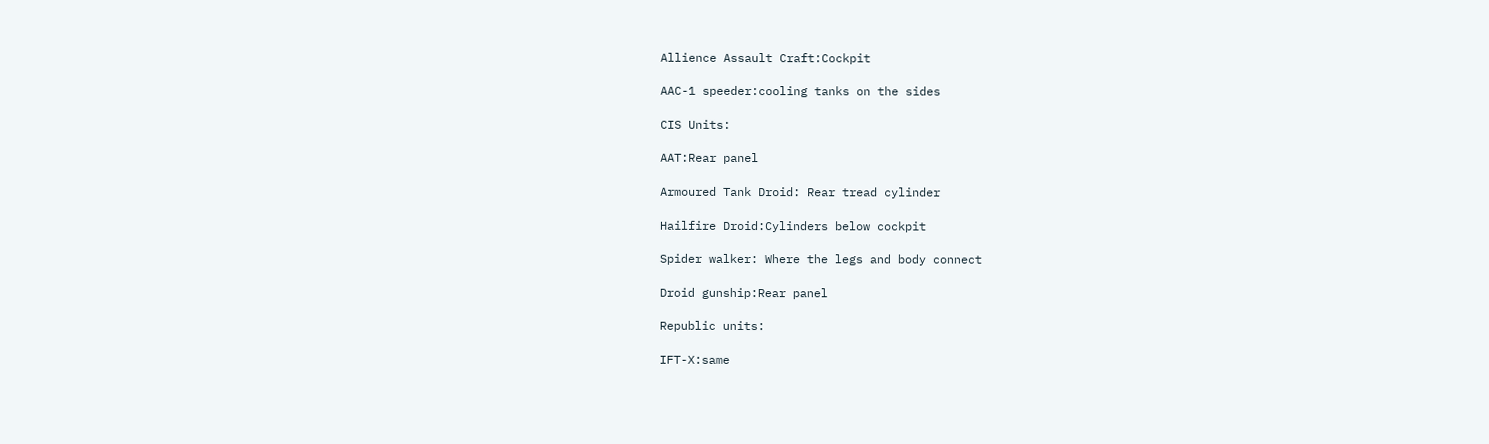Allience Assault Craft:Cockpit

AAC-1 speeder:cooling tanks on the sides

CIS Units:

AAT:Rear panel

Armoured Tank Droid: Rear tread cylinder

Hailfire Droid:Cylinders below cockpit

Spider walker: Where the legs and body connect

Droid gunship:Rear panel

Republic units:

IFT-X:same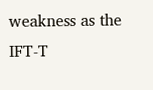weakness as the IFT-T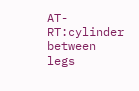AT-RT:cylinder between legs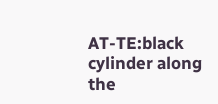AT-TE:black cylinder along the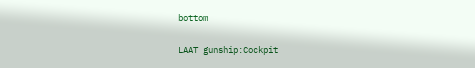bottom

LAAT gunship:Cockpit